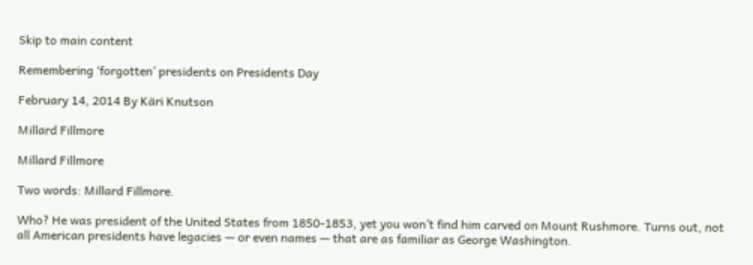Skip to main content

Remembering ‘forgotten’ presidents on Presidents Day

February 14, 2014 By Käri Knutson

Millard Fillmore

Millard Fillmore

Two words: Millard Fillmore.

Who? He was president of the United States from 1850-1853, yet you won’t find him carved on Mount Rushmore. Turns out, not all American presidents have legacies — or even names — that are as familiar as George Washington.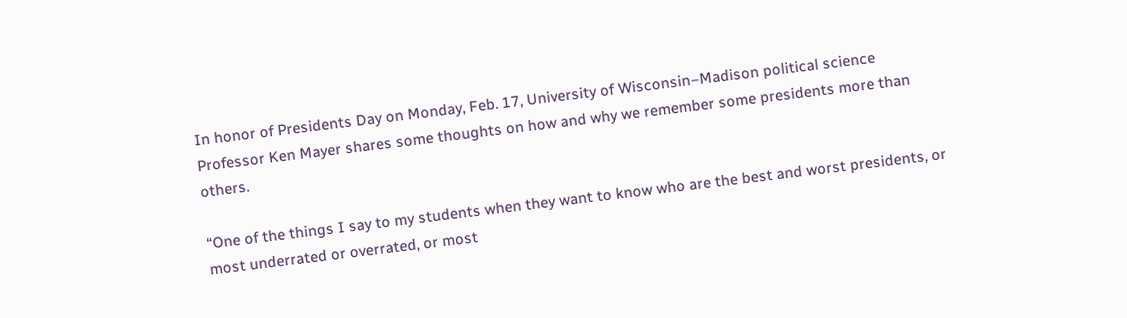In honor of Presidents Day on Monday, Feb. 17, University of Wisconsin–Madison political science Professor Ken Mayer shares some thoughts on how and why we remember some presidents more than others.

“One of the things I say to my students when they want to know who are the best and worst presidents, or most underrated or overrated, or most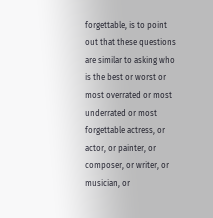forgettable, is to point out that these questions are similar to asking who is the best or worst or most overrated or most underrated or most forgettable actress, or actor, or painter, or composer, or writer, or musician, or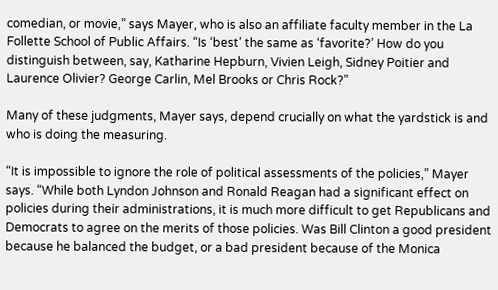comedian, or movie,” says Mayer, who is also an affiliate faculty member in the La Follette School of Public Affairs. “Is ‘best’ the same as ‘favorite?’ How do you distinguish between, say, Katharine Hepburn, Vivien Leigh, Sidney Poitier and Laurence Olivier? George Carlin, Mel Brooks or Chris Rock?”

Many of these judgments, Mayer says, depend crucially on what the yardstick is and who is doing the measuring.

“It is impossible to ignore the role of political assessments of the policies,” Mayer says. “While both Lyndon Johnson and Ronald Reagan had a significant effect on policies during their administrations, it is much more difficult to get Republicans and Democrats to agree on the merits of those policies. Was Bill Clinton a good president because he balanced the budget, or a bad president because of the Monica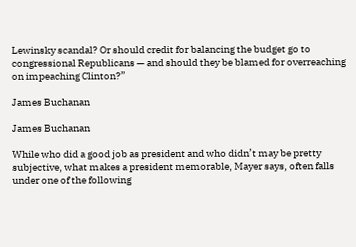Lewinsky scandal? Or should credit for balancing the budget go to congressional Republicans — and should they be blamed for overreaching on impeaching Clinton?”

James Buchanan

James Buchanan

While who did a good job as president and who didn’t may be pretty subjective, what makes a president memorable, Mayer says, often falls under one of the following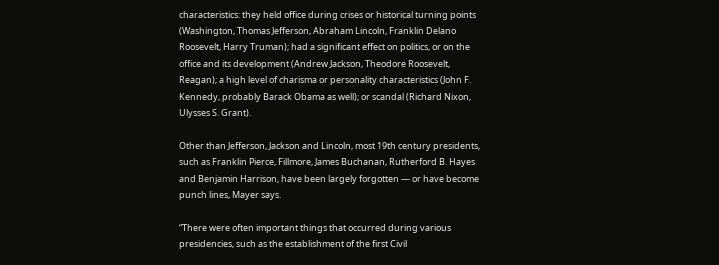characteristics: they held office during crises or historical turning points (Washington, Thomas Jefferson, Abraham Lincoln, Franklin Delano Roosevelt, Harry Truman); had a significant effect on politics, or on the office and its development (Andrew Jackson, Theodore Roosevelt, Reagan); a high level of charisma or personality characteristics (John F. Kennedy, probably Barack Obama as well); or scandal (Richard Nixon, Ulysses S. Grant).

Other than Jefferson, Jackson and Lincoln, most 19th century presidents, such as Franklin Pierce, Fillmore, James Buchanan, Rutherford B. Hayes and Benjamin Harrison, have been largely forgotten — or have become punch lines, Mayer says.

“There were often important things that occurred during various presidencies, such as the establishment of the first Civil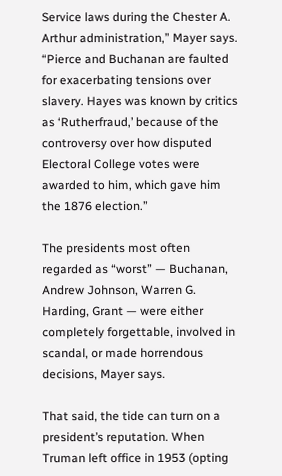Service laws during the Chester A. Arthur administration,” Mayer says. “Pierce and Buchanan are faulted for exacerbating tensions over slavery. Hayes was known by critics as ‘Rutherfraud,’ because of the controversy over how disputed Electoral College votes were awarded to him, which gave him the 1876 election.”

The presidents most often regarded as “worst” — Buchanan, Andrew Johnson, Warren G. Harding, Grant — were either completely forgettable, involved in scandal, or made horrendous decisions, Mayer says.

That said, the tide can turn on a president’s reputation. When Truman left office in 1953 (opting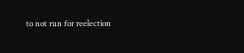to not run for reelection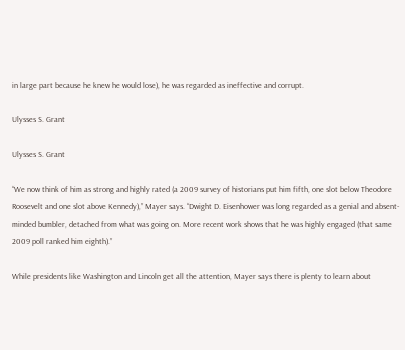in large part because he knew he would lose), he was regarded as ineffective and corrupt.

Ulysses S. Grant

Ulysses S. Grant

“We now think of him as strong and highly rated (a 2009 survey of historians put him fifth, one slot below Theodore Roosevelt and one slot above Kennedy),” Mayer says. “Dwight D. Eisenhower was long regarded as a genial and absent-minded bumbler, detached from what was going on. More recent work shows that he was highly engaged (that same 2009 poll ranked him eighth).”

While presidents like Washington and Lincoln get all the attention, Mayer says there is plenty to learn about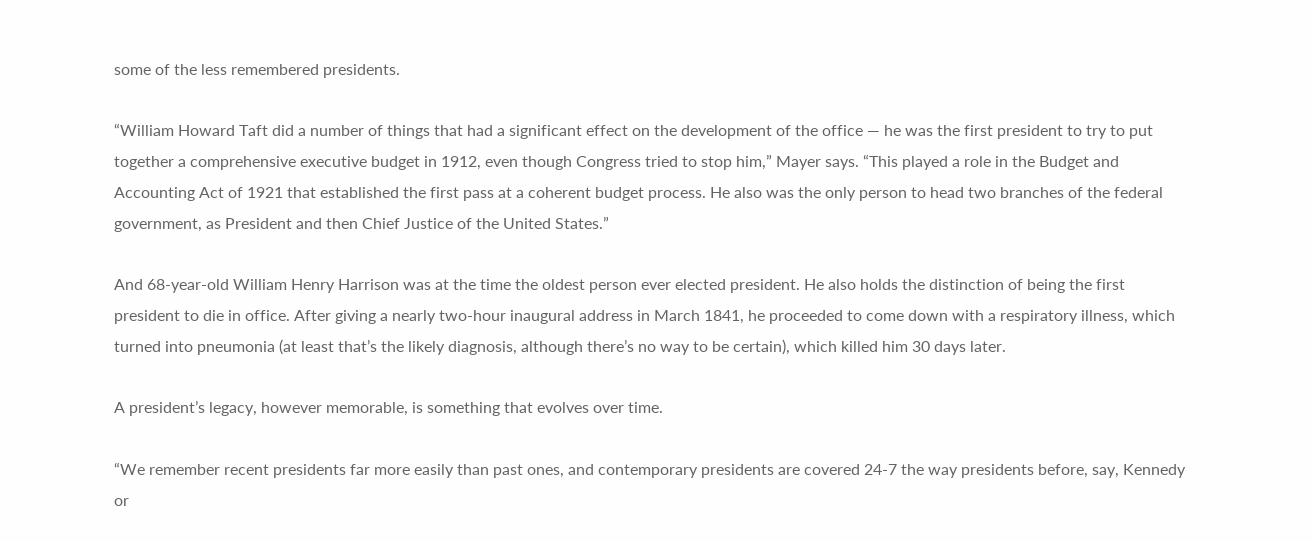some of the less remembered presidents.

“William Howard Taft did a number of things that had a significant effect on the development of the office — he was the first president to try to put together a comprehensive executive budget in 1912, even though Congress tried to stop him,” Mayer says. “This played a role in the Budget and Accounting Act of 1921 that established the first pass at a coherent budget process. He also was the only person to head two branches of the federal government, as President and then Chief Justice of the United States.”

And 68-year-old William Henry Harrison was at the time the oldest person ever elected president. He also holds the distinction of being the first president to die in office. After giving a nearly two-hour inaugural address in March 1841, he proceeded to come down with a respiratory illness, which turned into pneumonia (at least that’s the likely diagnosis, although there’s no way to be certain), which killed him 30 days later.

A president’s legacy, however memorable, is something that evolves over time.

“We remember recent presidents far more easily than past ones, and contemporary presidents are covered 24-7 the way presidents before, say, Kennedy or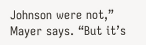Johnson were not,” Mayer says. “But it’s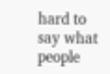hard to say what people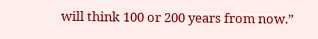will think 100 or 200 years from now.”